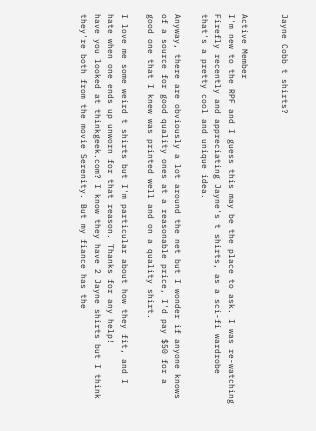Jayne Cobb t shirts?


Active Member
I'm new to the RPF and I guess this may be the place to ask. I was re-watching Firefly recently and appreciating Jayne's t shirts, as a sci-fi wardrobe that's a pretty cool and unique idea.

Anyway, there are obviously a lot around the net but I wonder if anyone knows of a source for good quality ones at a reasonable price, I'd pay $50 for a good one that I knew was printed well and on a quality shirt.

I love me some weird t shirts but I'm particular about how they fit, and I hate when one ends up unworn for that reason. Thanks for any help!
have you looked at thinkgeek.com? I know they have 2 Jayne shirts but I think they're both from the movie Serenity. But my fiance has the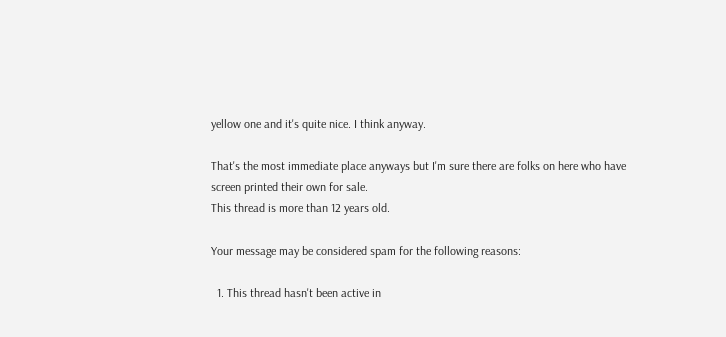yellow one and it's quite nice. I think anyway.

That's the most immediate place anyways but I'm sure there are folks on here who have screen printed their own for sale.
This thread is more than 12 years old.

Your message may be considered spam for the following reasons:

  1. This thread hasn't been active in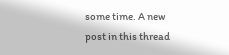some time. A new post in this thread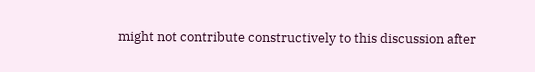might not contribute constructively to this discussion after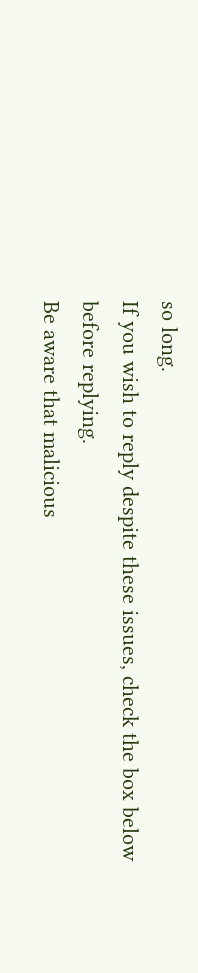so long.
If you wish to reply despite these issues, check the box below before replying.
Be aware that malicious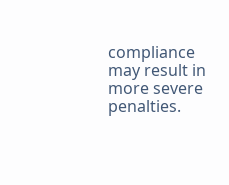compliance may result in more severe penalties.